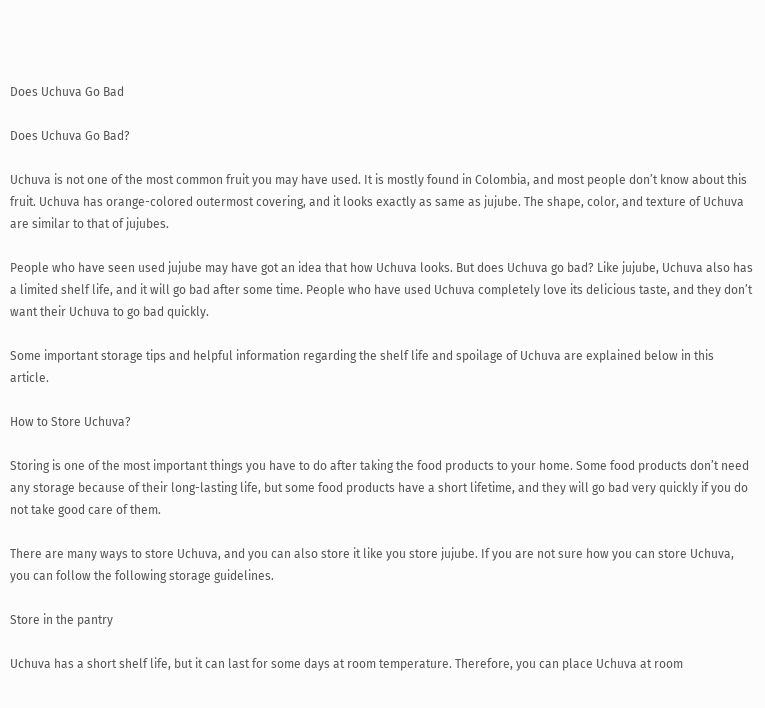Does Uchuva Go Bad

Does Uchuva Go Bad?

Uchuva is not one of the most common fruit you may have used. It is mostly found in Colombia, and most people don’t know about this fruit. Uchuva has orange-colored outermost covering, and it looks exactly as same as jujube. The shape, color, and texture of Uchuva are similar to that of jujubes.

People who have seen used jujube may have got an idea that how Uchuva looks. But does Uchuva go bad? Like jujube, Uchuva also has a limited shelf life, and it will go bad after some time. People who have used Uchuva completely love its delicious taste, and they don’t want their Uchuva to go bad quickly.

Some important storage tips and helpful information regarding the shelf life and spoilage of Uchuva are explained below in this article.

How to Store Uchuva?

Storing is one of the most important things you have to do after taking the food products to your home. Some food products don’t need any storage because of their long-lasting life, but some food products have a short lifetime, and they will go bad very quickly if you do not take good care of them.

There are many ways to store Uchuva, and you can also store it like you store jujube. If you are not sure how you can store Uchuva, you can follow the following storage guidelines.

Store in the pantry

Uchuva has a short shelf life, but it can last for some days at room temperature. Therefore, you can place Uchuva at room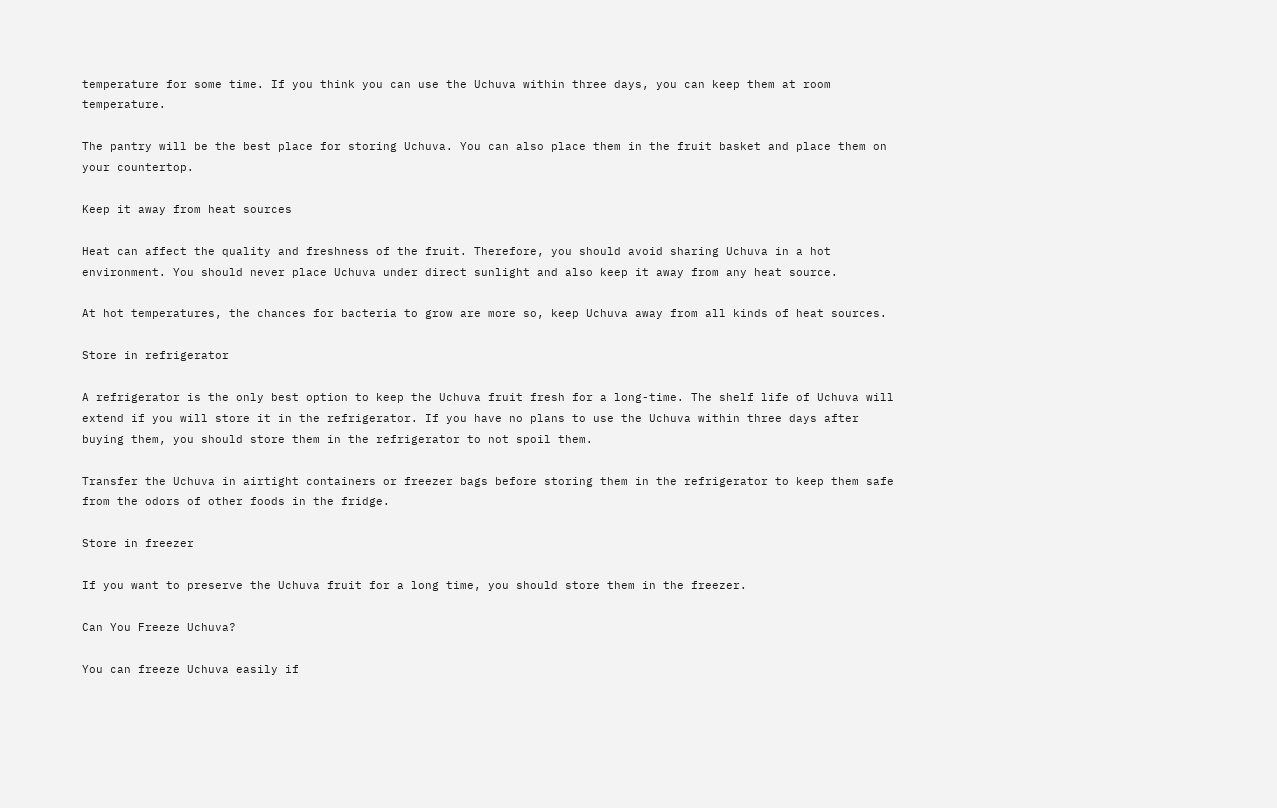temperature for some time. If you think you can use the Uchuva within three days, you can keep them at room temperature.

The pantry will be the best place for storing Uchuva. You can also place them in the fruit basket and place them on your countertop.

Keep it away from heat sources

Heat can affect the quality and freshness of the fruit. Therefore, you should avoid sharing Uchuva in a hot environment. You should never place Uchuva under direct sunlight and also keep it away from any heat source.

At hot temperatures, the chances for bacteria to grow are more so, keep Uchuva away from all kinds of heat sources.

Store in refrigerator

A refrigerator is the only best option to keep the Uchuva fruit fresh for a long-time. The shelf life of Uchuva will extend if you will store it in the refrigerator. If you have no plans to use the Uchuva within three days after buying them, you should store them in the refrigerator to not spoil them.

Transfer the Uchuva in airtight containers or freezer bags before storing them in the refrigerator to keep them safe from the odors of other foods in the fridge.

Store in freezer

If you want to preserve the Uchuva fruit for a long time, you should store them in the freezer.

Can You Freeze Uchuva?

You can freeze Uchuva easily if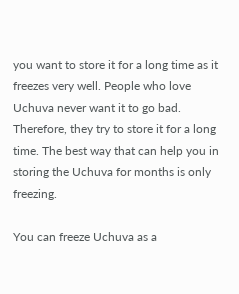you want to store it for a long time as it freezes very well. People who love Uchuva never want it to go bad. Therefore, they try to store it for a long time. The best way that can help you in storing the Uchuva for months is only freezing.

You can freeze Uchuva as a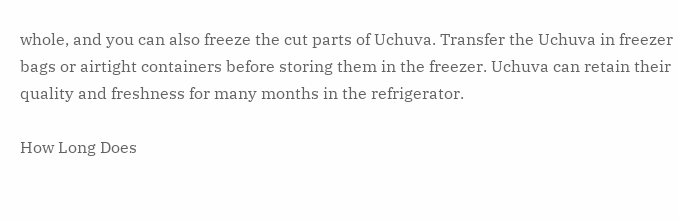whole, and you can also freeze the cut parts of Uchuva. Transfer the Uchuva in freezer bags or airtight containers before storing them in the freezer. Uchuva can retain their quality and freshness for many months in the refrigerator.

How Long Does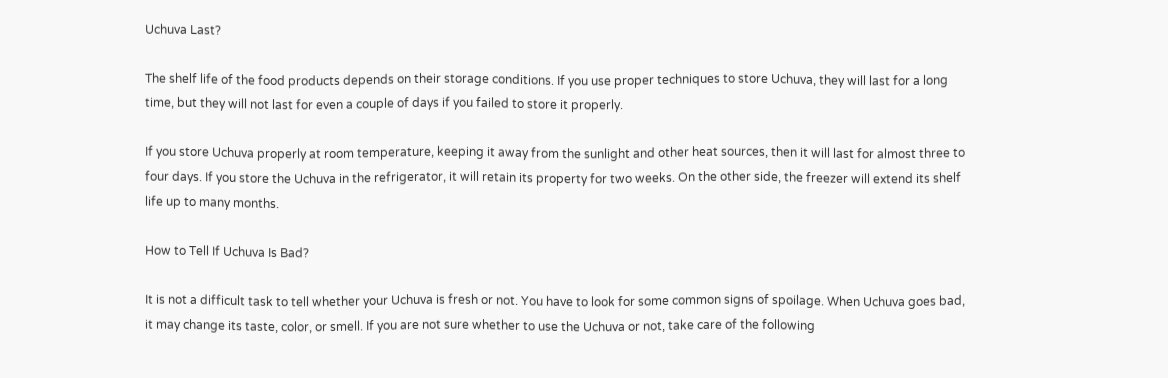Uchuva Last?

The shelf life of the food products depends on their storage conditions. If you use proper techniques to store Uchuva, they will last for a long time, but they will not last for even a couple of days if you failed to store it properly.

If you store Uchuva properly at room temperature, keeping it away from the sunlight and other heat sources, then it will last for almost three to four days. If you store the Uchuva in the refrigerator, it will retain its property for two weeks. On the other side, the freezer will extend its shelf life up to many months.

How to Tell If Uchuva Is Bad?

It is not a difficult task to tell whether your Uchuva is fresh or not. You have to look for some common signs of spoilage. When Uchuva goes bad, it may change its taste, color, or smell. If you are not sure whether to use the Uchuva or not, take care of the following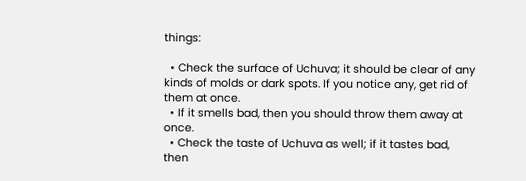things:

  • Check the surface of Uchuva; it should be clear of any kinds of molds or dark spots. If you notice any, get rid of them at once.
  • If it smells bad, then you should throw them away at once.
  • Check the taste of Uchuva as well; if it tastes bad, then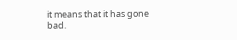it means that it has gone bad.